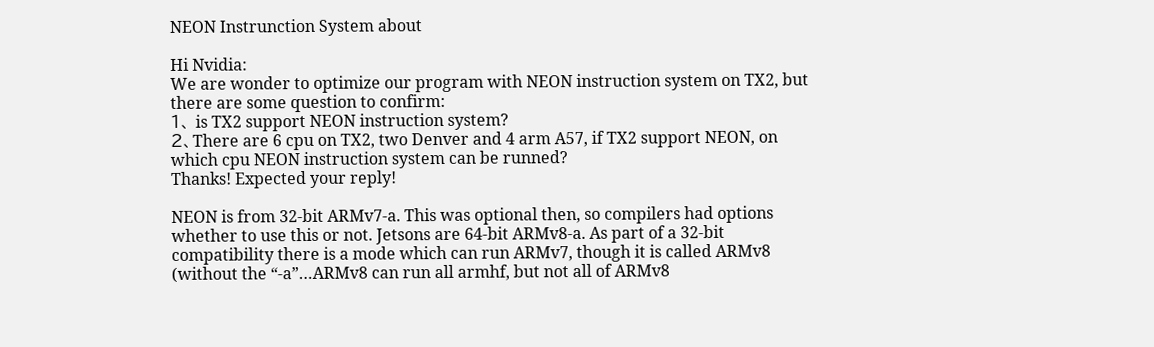NEON Instrunction System about

Hi Nvidia:
We are wonder to optimize our program with NEON instruction system on TX2, but there are some question to confirm:
1、 is TX2 support NEON instruction system?
2、There are 6 cpu on TX2, two Denver and 4 arm A57, if TX2 support NEON, on which cpu NEON instruction system can be runned?
Thanks! Expected your reply!

NEON is from 32-bit ARMv7-a. This was optional then, so compilers had options whether to use this or not. Jetsons are 64-bit ARMv8-a. As part of a 32-bit compatibility there is a mode which can run ARMv7, though it is called ARMv8 (without the “-a”…ARMv8 can run all armhf, but not all of ARMv8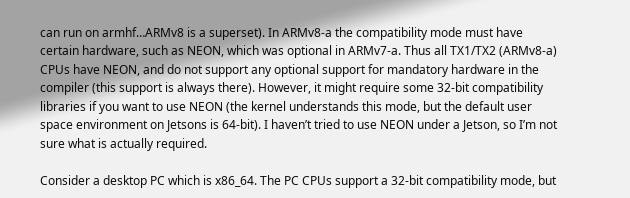can run on armhf…ARMv8 is a superset). In ARMv8-a the compatibility mode must have certain hardware, such as NEON, which was optional in ARMv7-a. Thus all TX1/TX2 (ARMv8-a) CPUs have NEON, and do not support any optional support for mandatory hardware in the compiler (this support is always there). However, it might require some 32-bit compatibility libraries if you want to use NEON (the kernel understands this mode, but the default user space environment on Jetsons is 64-bit). I haven’t tried to use NEON under a Jetson, so I’m not sure what is actually required.

Consider a desktop PC which is x86_64. The PC CPUs support a 32-bit compatibility mode, but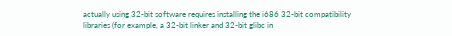actually using 32-bit software requires installing the i686 32-bit compatibility libraries (for example, a 32-bit linker and 32-bit glibc in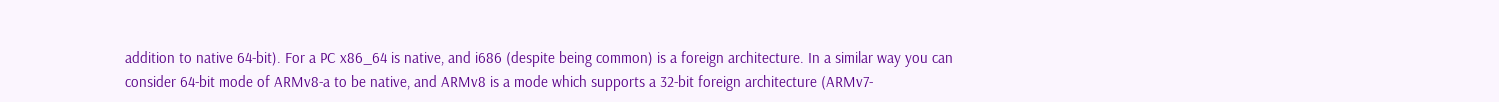addition to native 64-bit). For a PC x86_64 is native, and i686 (despite being common) is a foreign architecture. In a similar way you can consider 64-bit mode of ARMv8-a to be native, and ARMv8 is a mode which supports a 32-bit foreign architecture (ARMv7-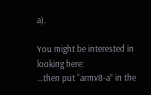a).

You might be interested in looking here:
…then put “armv8-a” in the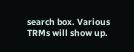search box. Various TRMs will show up.